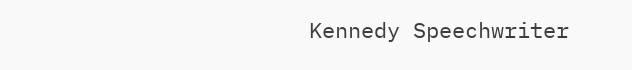Kennedy Speechwriter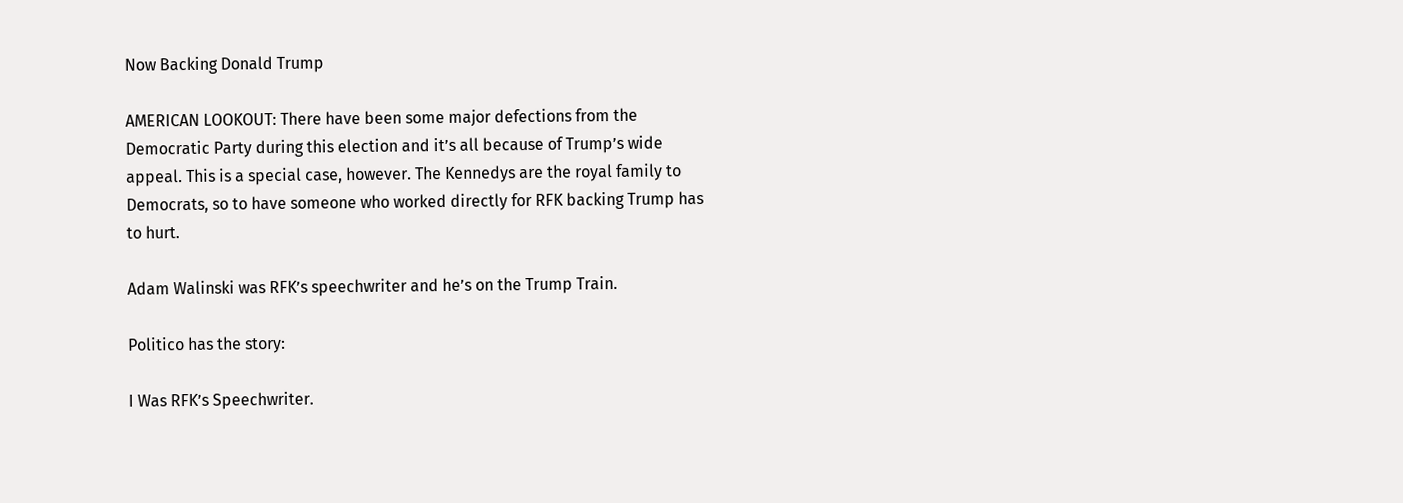Now Backing Donald Trump

AMERICAN LOOKOUT: There have been some major defections from the Democratic Party during this election and it’s all because of Trump’s wide appeal. This is a special case, however. The Kennedys are the royal family to Democrats, so to have someone who worked directly for RFK backing Trump has to hurt.

Adam Walinski was RFK’s speechwriter and he’s on the Trump Train.

Politico has the story:

I Was RFK’s Speechwriter.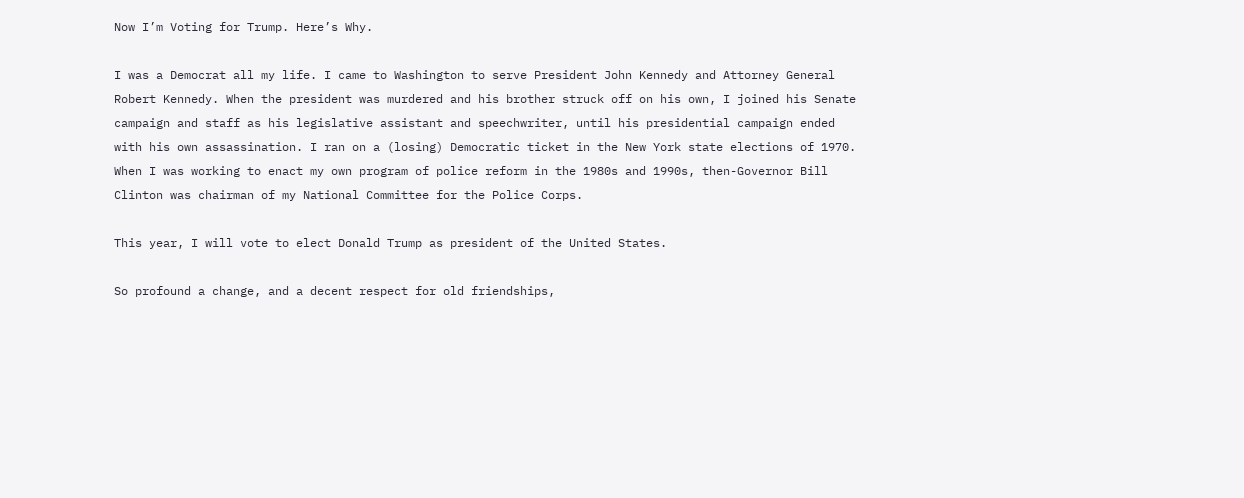Now I’m Voting for Trump. Here’s Why.

I was a Democrat all my life. I came to Washington to serve President John Kennedy and Attorney General Robert Kennedy. When the president was murdered and his brother struck off on his own, I joined his Senate campaign and staff as his legislative assistant and speechwriter, until his presidential campaign ended with his own assassination. I ran on a (losing) Democratic ticket in the New York state elections of 1970. When I was working to enact my own program of police reform in the 1980s and 1990s, then-Governor Bill Clinton was chairman of my National Committee for the Police Corps.

This year, I will vote to elect Donald Trump as president of the United States.

So profound a change, and a decent respect for old friendships,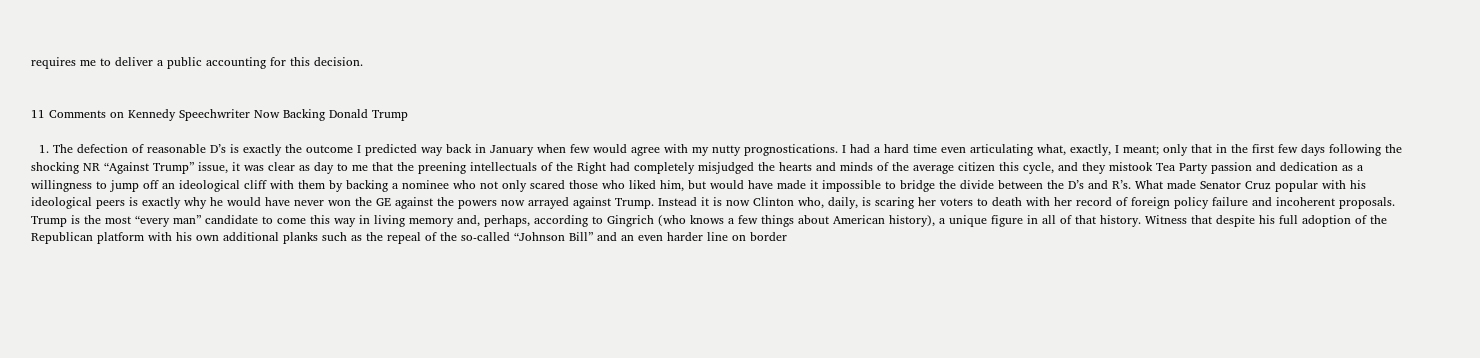requires me to deliver a public accounting for this decision.


11 Comments on Kennedy Speechwriter Now Backing Donald Trump

  1. The defection of reasonable D’s is exactly the outcome I predicted way back in January when few would agree with my nutty prognostications. I had a hard time even articulating what, exactly, I meant; only that in the first few days following the shocking NR “Against Trump” issue, it was clear as day to me that the preening intellectuals of the Right had completely misjudged the hearts and minds of the average citizen this cycle, and they mistook Tea Party passion and dedication as a willingness to jump off an ideological cliff with them by backing a nominee who not only scared those who liked him, but would have made it impossible to bridge the divide between the D’s and R’s. What made Senator Cruz popular with his ideological peers is exactly why he would have never won the GE against the powers now arrayed against Trump. Instead it is now Clinton who, daily, is scaring her voters to death with her record of foreign policy failure and incoherent proposals. Trump is the most “every man” candidate to come this way in living memory and, perhaps, according to Gingrich (who knows a few things about American history), a unique figure in all of that history. Witness that despite his full adoption of the Republican platform with his own additional planks such as the repeal of the so-called “Johnson Bill” and an even harder line on border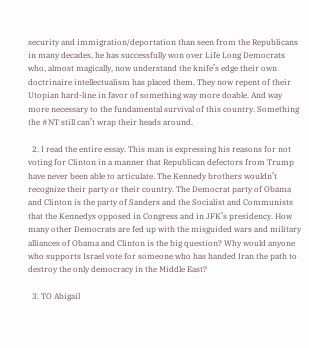security and immigration/deportation than seen from the Republicans in many decades, he has successfully won over Life Long Democrats who, almost magically, now understand the knife’s edge their own doctrinaire intellectualism has placed them. They now repent of their Utopian hard-line in favor of something way more doable. And way more necessary to the fundamental survival of this country. Something the #NT still can’t wrap their heads around.

  2. I read the entire essay. This man is expressing his reasons for not voting for Clinton in a manner that Republican defectors from Trump have never been able to articulate. The Kennedy brothers wouldn’t recognize their party or their country. The Democrat party of Obama and Clinton is the party of Sanders and the Socialist and Communists that the Kennedys opposed in Congress and in JFK’s presidency. How many other Democrats are fed up with the misguided wars and military alliances of Obama and Clinton is the big question? Why would anyone who supports Israel vote for someone who has handed Iran the path to destroy the only democracy in the Middle East?

  3. TO Abigail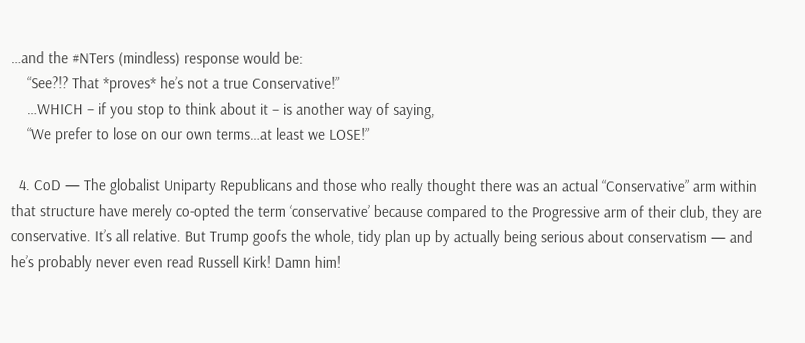…and the #NTers (mindless) response would be:
    “See?!? That *proves* he’s not a true Conservative!”
    …WHICH – if you stop to think about it – is another way of saying,
    “We prefer to lose on our own terms…at least we LOSE!”

  4. CoD — The globalist Uniparty Republicans and those who really thought there was an actual “Conservative” arm within that structure have merely co-opted the term ‘conservative’ because compared to the Progressive arm of their club, they are conservative. It’s all relative. But Trump goofs the whole, tidy plan up by actually being serious about conservatism — and he’s probably never even read Russell Kirk! Damn him!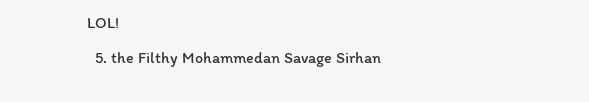LOL!

  5. the Filthy Mohammedan Savage Sirhan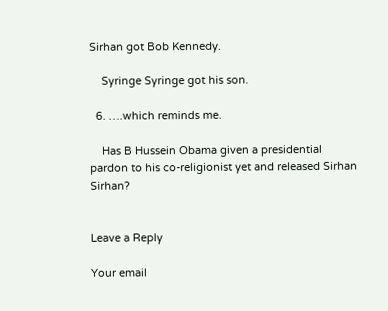Sirhan got Bob Kennedy.

    Syringe Syringe got his son.

  6. ….which reminds me.

    Has B Hussein Obama given a presidential pardon to his co-religionist yet and released Sirhan Sirhan?


Leave a Reply

Your email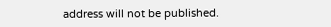address will not be published.